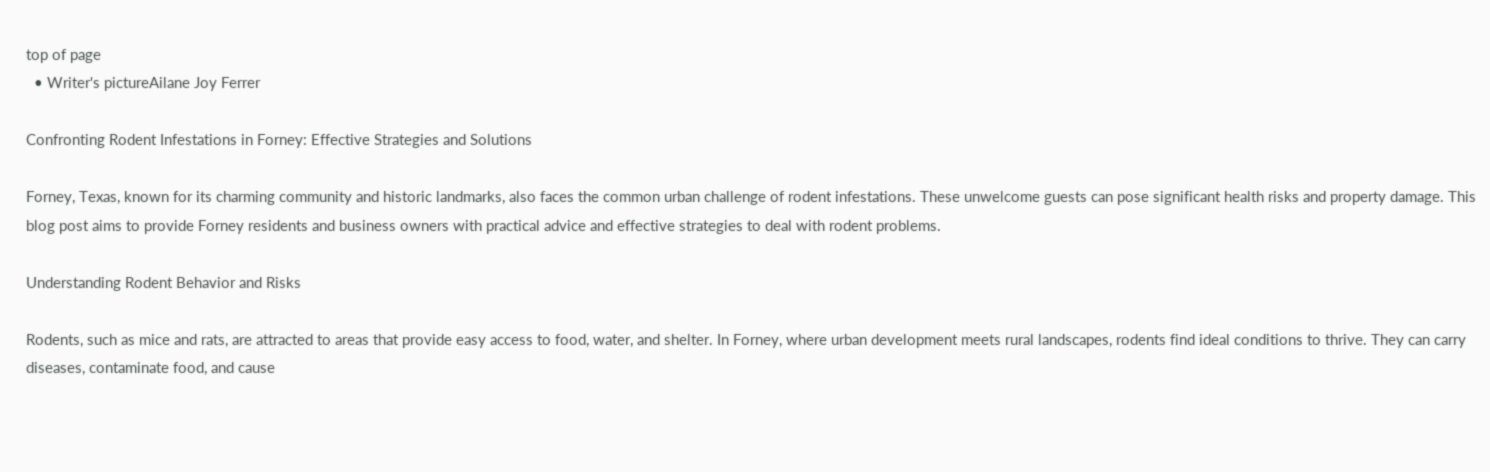top of page
  • Writer's pictureAilane Joy Ferrer

Confronting Rodent Infestations in Forney: Effective Strategies and Solutions

Forney, Texas, known for its charming community and historic landmarks, also faces the common urban challenge of rodent infestations. These unwelcome guests can pose significant health risks and property damage. This blog post aims to provide Forney residents and business owners with practical advice and effective strategies to deal with rodent problems.

Understanding Rodent Behavior and Risks

Rodents, such as mice and rats, are attracted to areas that provide easy access to food, water, and shelter. In Forney, where urban development meets rural landscapes, rodents find ideal conditions to thrive. They can carry diseases, contaminate food, and cause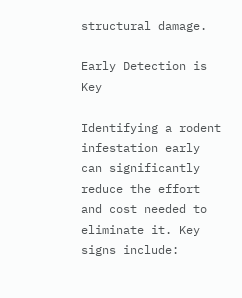structural damage.

Early Detection is Key

Identifying a rodent infestation early can significantly reduce the effort and cost needed to eliminate it. Key signs include: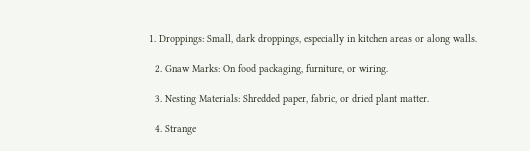1. Droppings: Small, dark droppings, especially in kitchen areas or along walls.

  2. Gnaw Marks: On food packaging, furniture, or wiring.

  3. Nesting Materials: Shredded paper, fabric, or dried plant matter.

  4. Strange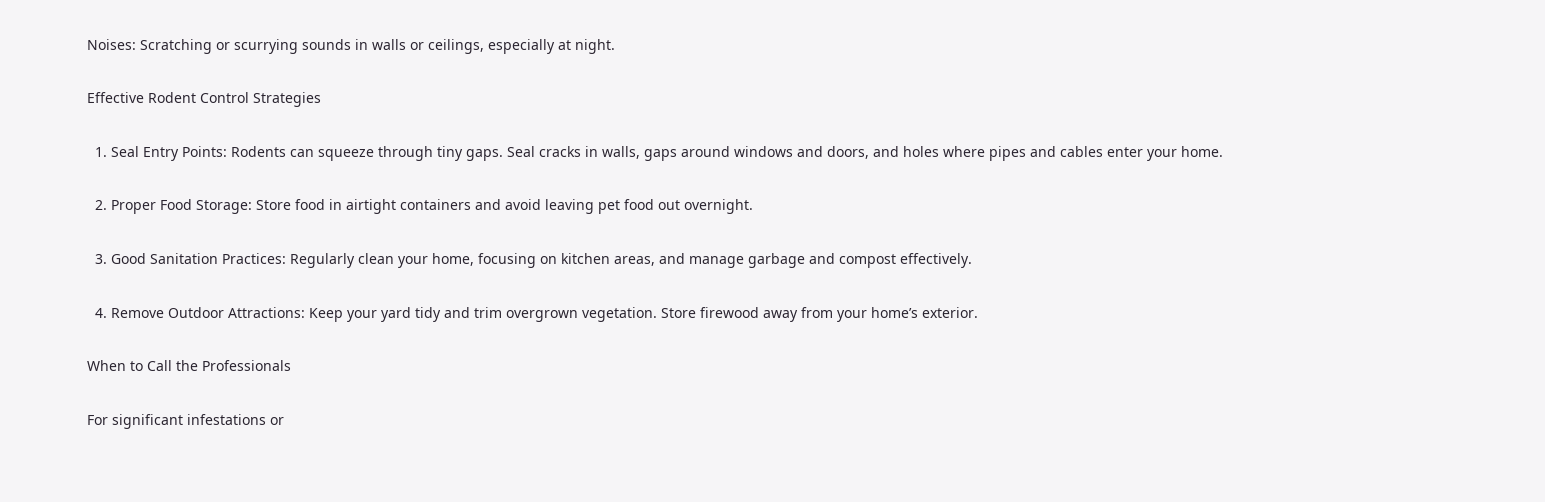Noises: Scratching or scurrying sounds in walls or ceilings, especially at night.

Effective Rodent Control Strategies

  1. Seal Entry Points: Rodents can squeeze through tiny gaps. Seal cracks in walls, gaps around windows and doors, and holes where pipes and cables enter your home.

  2. Proper Food Storage: Store food in airtight containers and avoid leaving pet food out overnight.

  3. Good Sanitation Practices: Regularly clean your home, focusing on kitchen areas, and manage garbage and compost effectively.

  4. Remove Outdoor Attractions: Keep your yard tidy and trim overgrown vegetation. Store firewood away from your home’s exterior.

When to Call the Professionals

For significant infestations or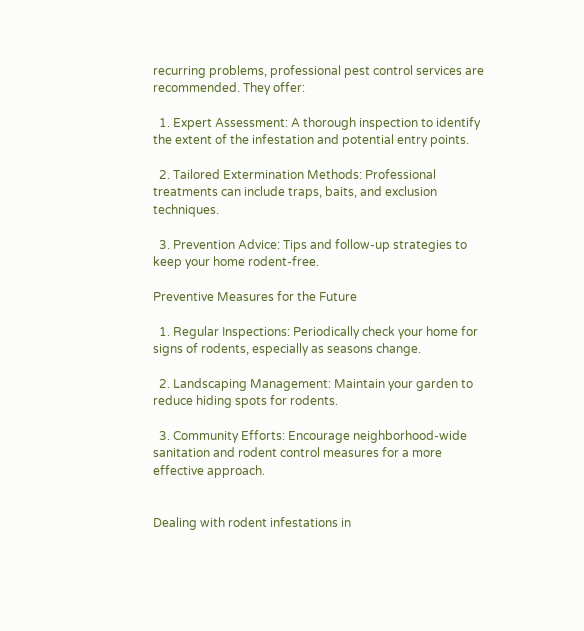recurring problems, professional pest control services are recommended. They offer:

  1. Expert Assessment: A thorough inspection to identify the extent of the infestation and potential entry points.

  2. Tailored Extermination Methods: Professional treatments can include traps, baits, and exclusion techniques.

  3. Prevention Advice: Tips and follow-up strategies to keep your home rodent-free.

Preventive Measures for the Future

  1. Regular Inspections: Periodically check your home for signs of rodents, especially as seasons change.

  2. Landscaping Management: Maintain your garden to reduce hiding spots for rodents.

  3. Community Efforts: Encourage neighborhood-wide sanitation and rodent control measures for a more effective approach.


Dealing with rodent infestations in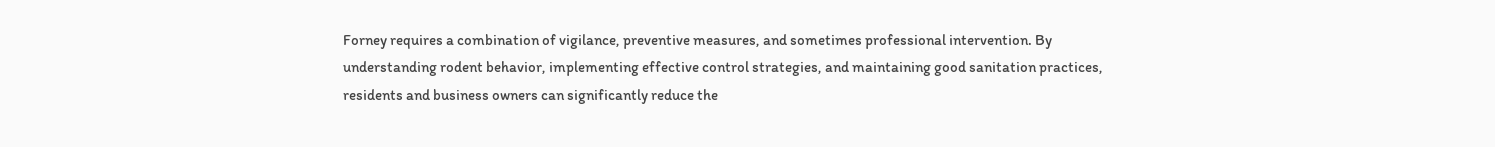Forney requires a combination of vigilance, preventive measures, and sometimes professional intervention. By understanding rodent behavior, implementing effective control strategies, and maintaining good sanitation practices, residents and business owners can significantly reduce the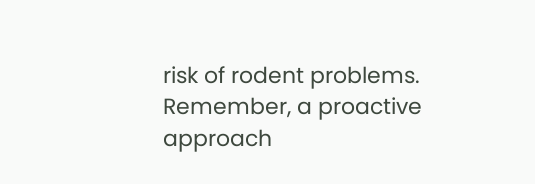risk of rodent problems. Remember, a proactive approach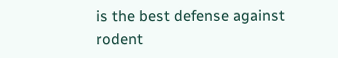is the best defense against rodent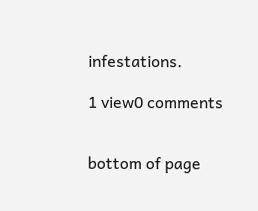infestations.

1 view0 comments


bottom of page